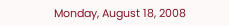Monday, August 18, 2008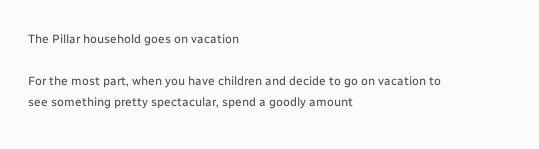The Pillar household goes on vacation

For the most part, when you have children and decide to go on vacation to see something pretty spectacular, spend a goodly amount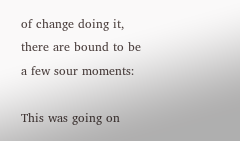of change doing it, there are bound to be a few sour moments:

This was going on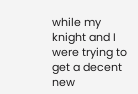while my knight and I were trying to get a decent new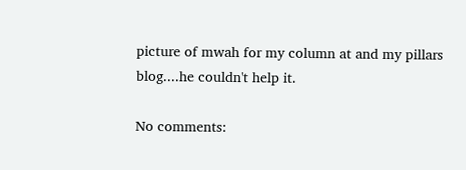picture of mwah for my column at and my pillars blog....he couldn't help it.

No comments: